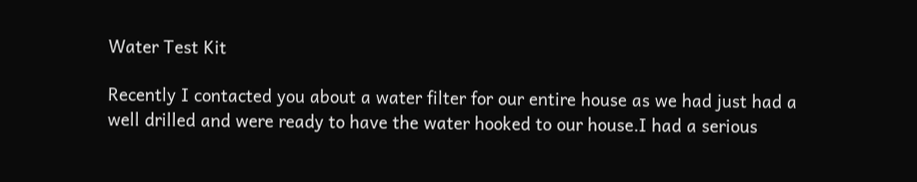Water Test Kit

Recently I contacted you about a water filter for our entire house as we had just had a well drilled and were ready to have the water hooked to our house.I had a serious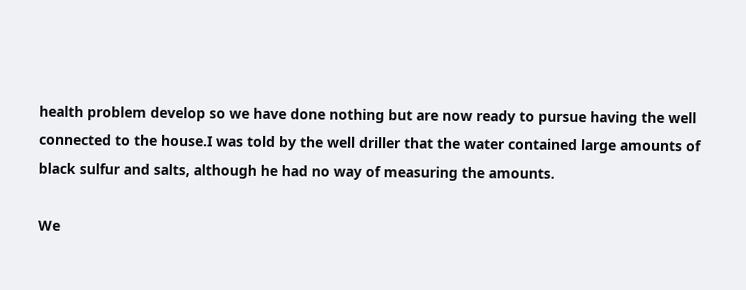health problem develop so we have done nothing but are now ready to pursue having the well connected to the house.I was told by the well driller that the water contained large amounts of black sulfur and salts, although he had no way of measuring the amounts.

We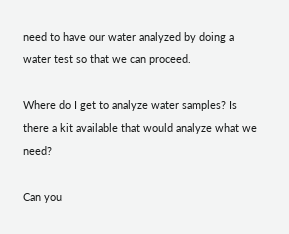need to have our water analyzed by doing a water test so that we can proceed.

Where do I get to analyze water samples? Is there a kit available that would analyze what we need?

Can you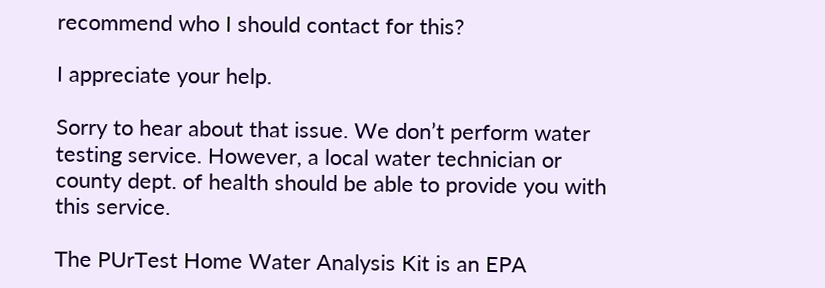recommend who I should contact for this?

I appreciate your help.

Sorry to hear about that issue. We don’t perform water testing service. However, a local water technician or county dept. of health should be able to provide you with this service.

The PUrTest Home Water Analysis Kit is an EPA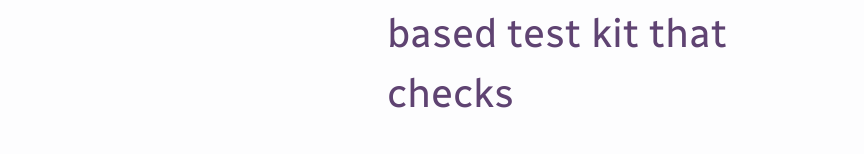based test kit that checks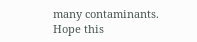many contaminants.
Hope this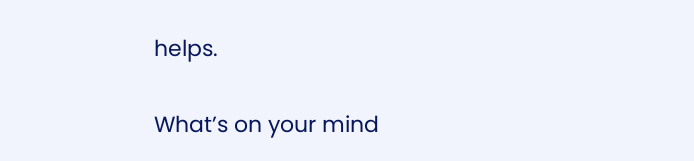helps.

What’s on your mind